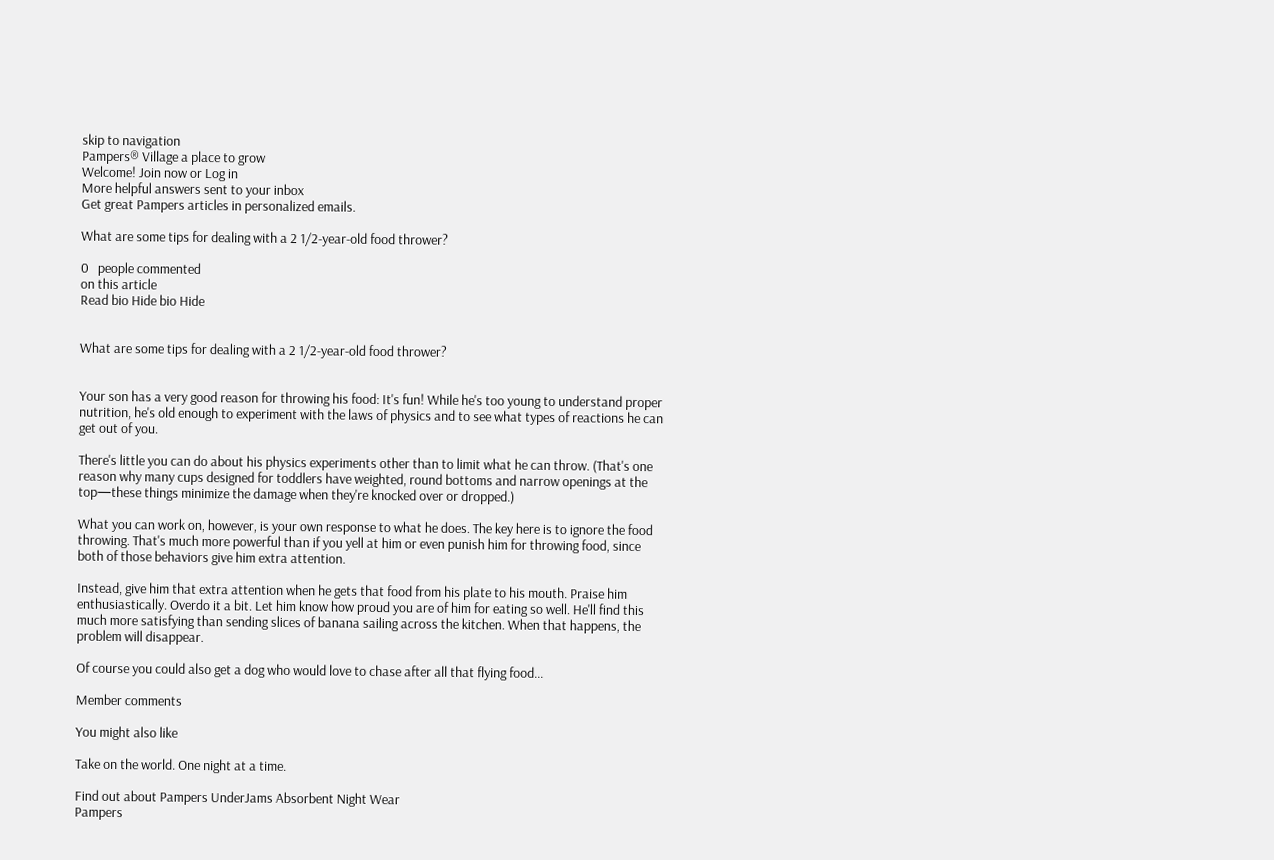skip to navigation
Pampers® Village a place to grow
Welcome! Join now or Log in
More helpful answers sent to your inbox
Get great Pampers articles in personalized emails.

What are some tips for dealing with a 2 1/2-year-old food thrower?

0   people commented
on this article
Read bio Hide bio Hide


What are some tips for dealing with a 2 1/2-year-old food thrower?


Your son has a very good reason for throwing his food: It's fun! While he's too young to understand proper nutrition, he's old enough to experiment with the laws of physics and to see what types of reactions he can get out of you.

There's little you can do about his physics experiments other than to limit what he can throw. (That's one reason why many cups designed for toddlers have weighted, round bottoms and narrow openings at the top—these things minimize the damage when they're knocked over or dropped.)

What you can work on, however, is your own response to what he does. The key here is to ignore the food throwing. That's much more powerful than if you yell at him or even punish him for throwing food, since both of those behaviors give him extra attention.

Instead, give him that extra attention when he gets that food from his plate to his mouth. Praise him enthusiastically. Overdo it a bit. Let him know how proud you are of him for eating so well. He'll find this much more satisfying than sending slices of banana sailing across the kitchen. When that happens, the problem will disappear.

Of course you could also get a dog who would love to chase after all that flying food...

Member comments

You might also like

Take on the world. One night at a time.

Find out about Pampers UnderJams Absorbent Night Wear
Pampers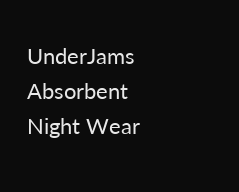UnderJams Absorbent Night Wear